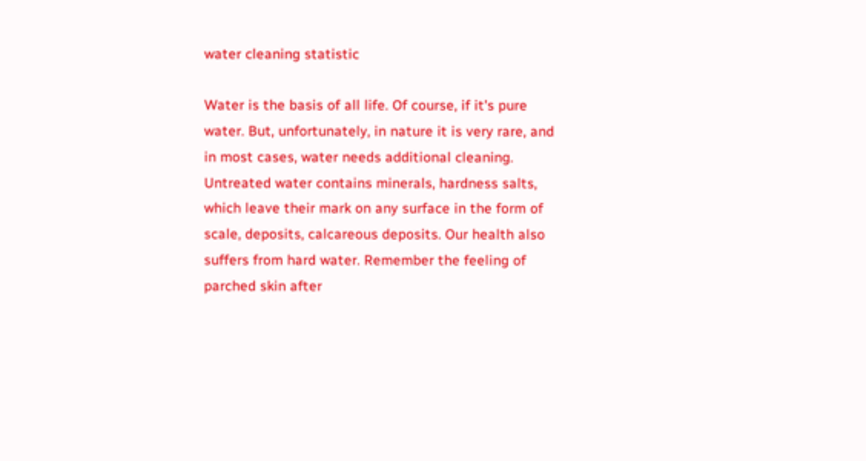water cleaning statistic

Water is the basis of all life. Of course, if it's pure water. But, unfortunately, in nature it is very rare, and in most cases, water needs additional cleaning. Untreated water contains minerals, hardness salts, which leave their mark on any surface in the form of scale, deposits, calcareous deposits. Our health also suffers from hard water. Remember the feeling of parched skin after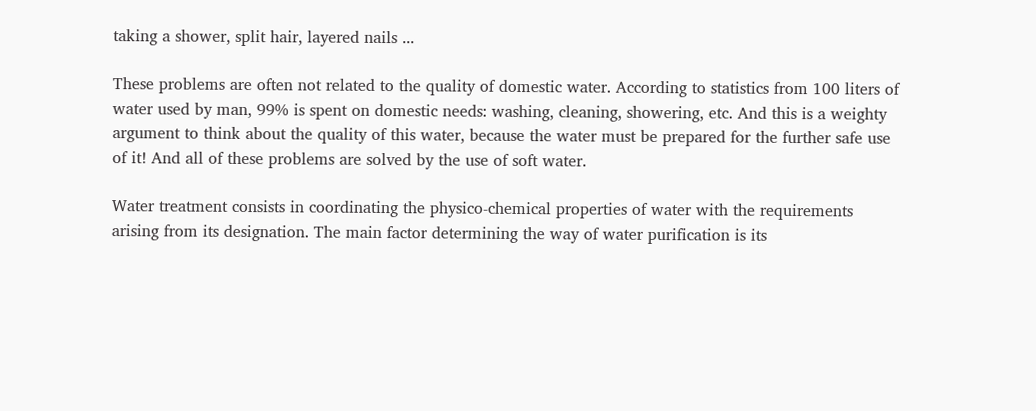taking a shower, split hair, layered nails ...

These problems are often not related to the quality of domestic water. According to statistics from 100 liters of water used by man, 99% is spent on domestic needs: washing, cleaning, showering, etc. And this is a weighty argument to think about the quality of this water, because the water must be prepared for the further safe use of it! And all of these problems are solved by the use of soft water.

Water treatment consists in coordinating the physico-chemical properties of water with the requirements arising from its designation. The main factor determining the way of water purification is its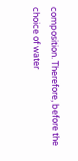composition. Therefore, before the choice of water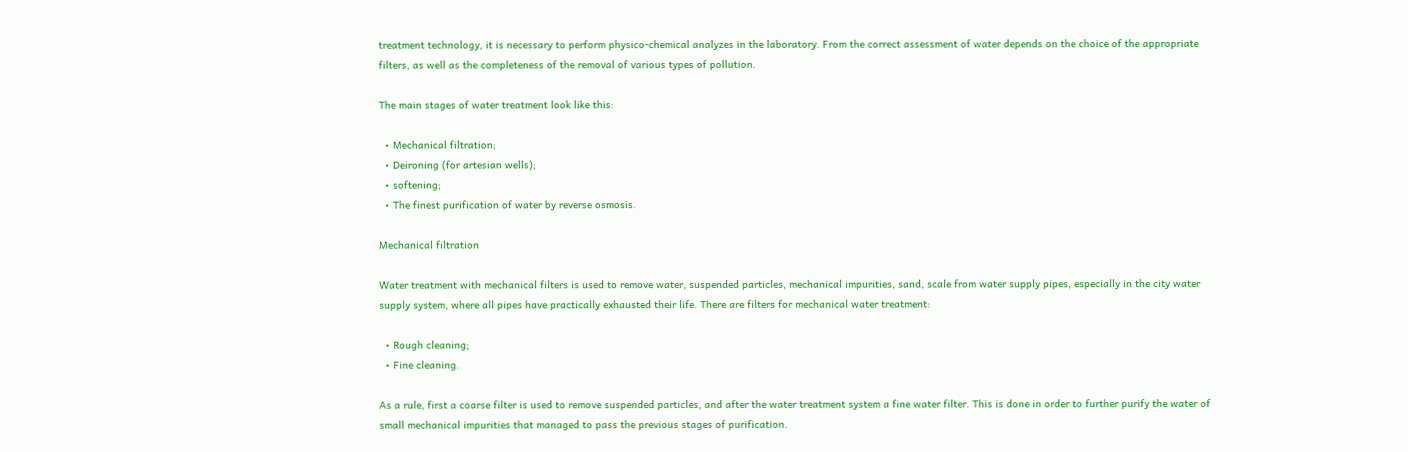treatment technology, it is necessary to perform physico-chemical analyzes in the laboratory. From the correct assessment of water depends on the choice of the appropriate filters, as well as the completeness of the removal of various types of pollution.

The main stages of water treatment look like this:

  • Mechanical filtration;
  • Deironing (for artesian wells);
  • softening;
  • The finest purification of water by reverse osmosis.

Mechanical filtration

Water treatment with mechanical filters is used to remove water, suspended particles, mechanical impurities, sand, scale from water supply pipes, especially in the city water supply system, where all pipes have practically exhausted their life. There are filters for mechanical water treatment:

  • Rough cleaning;
  • Fine cleaning.

As a rule, first a coarse filter is used to remove suspended particles, and after the water treatment system a fine water filter. This is done in order to further purify the water of small mechanical impurities that managed to pass the previous stages of purification.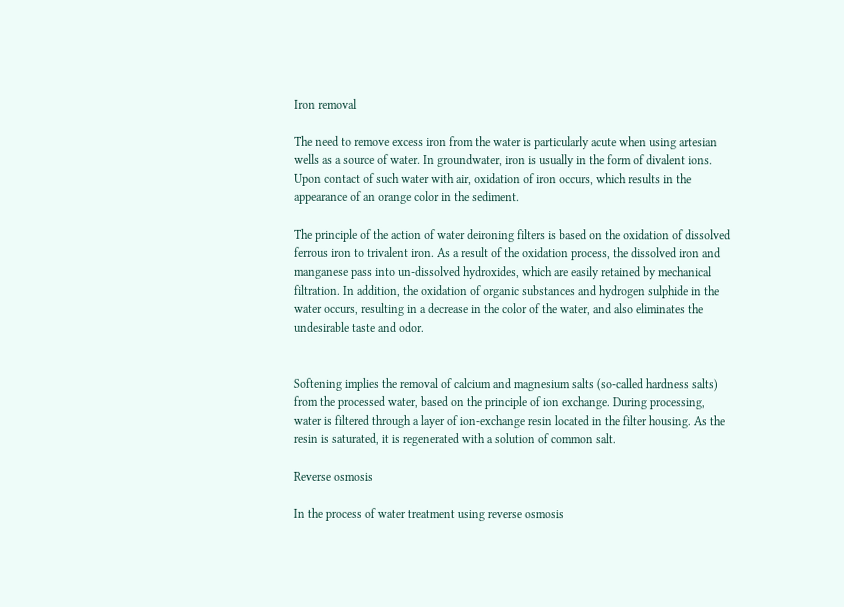Iron removal

The need to remove excess iron from the water is particularly acute when using artesian wells as a source of water. In groundwater, iron is usually in the form of divalent ions. Upon contact of such water with air, oxidation of iron occurs, which results in the appearance of an orange color in the sediment.

The principle of the action of water deironing filters is based on the oxidation of dissolved ferrous iron to trivalent iron. As a result of the oxidation process, the dissolved iron and manganese pass into un-dissolved hydroxides, which are easily retained by mechanical filtration. In addition, the oxidation of organic substances and hydrogen sulphide in the water occurs, resulting in a decrease in the color of the water, and also eliminates the undesirable taste and odor.


Softening implies the removal of calcium and magnesium salts (so-called hardness salts) from the processed water, based on the principle of ion exchange. During processing, water is filtered through a layer of ion-exchange resin located in the filter housing. As the resin is saturated, it is regenerated with a solution of common salt.

Reverse osmosis

In the process of water treatment using reverse osmosis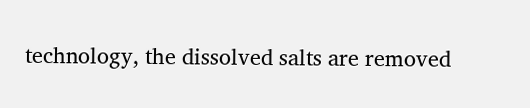technology, the dissolved salts are removed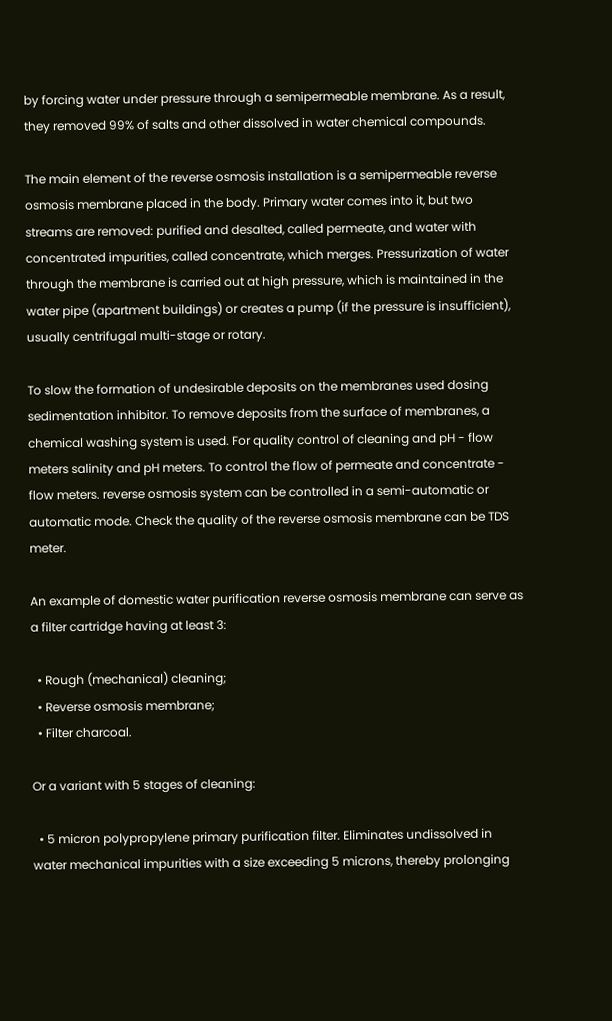by forcing water under pressure through a semipermeable membrane. As a result, they removed 99% of salts and other dissolved in water chemical compounds.

The main element of the reverse osmosis installation is a semipermeable reverse osmosis membrane placed in the body. Primary water comes into it, but two streams are removed: purified and desalted, called permeate, and water with concentrated impurities, called concentrate, which merges. Pressurization of water through the membrane is carried out at high pressure, which is maintained in the water pipe (apartment buildings) or creates a pump (if the pressure is insufficient), usually centrifugal multi-stage or rotary.

To slow the formation of undesirable deposits on the membranes used dosing sedimentation inhibitor. To remove deposits from the surface of membranes, a chemical washing system is used. For quality control of cleaning and pH - flow meters salinity and pH meters. To control the flow of permeate and concentrate - flow meters. reverse osmosis system can be controlled in a semi-automatic or automatic mode. Check the quality of the reverse osmosis membrane can be TDS meter.

An example of domestic water purification reverse osmosis membrane can serve as a filter cartridge having at least 3:

  • Rough (mechanical) cleaning;
  • Reverse osmosis membrane;
  • Filter charcoal.

Or a variant with 5 stages of cleaning:

  • 5 micron polypropylene primary purification filter. Eliminates undissolved in water mechanical impurities with a size exceeding 5 microns, thereby prolonging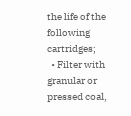the life of the following cartridges;
  • Filter with granular or pressed coal,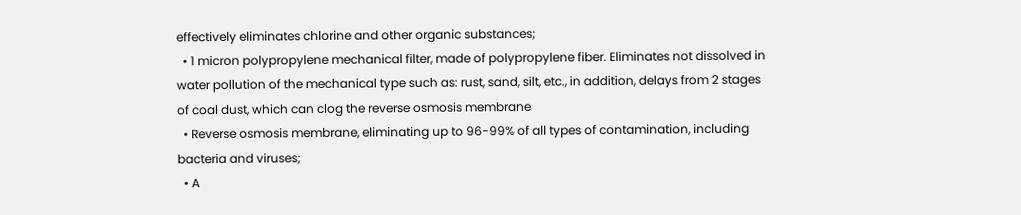effectively eliminates chlorine and other organic substances;
  • 1 micron polypropylene mechanical filter, made of polypropylene fiber. Eliminates not dissolved in water pollution of the mechanical type such as: rust, sand, silt, etc., in addition, delays from 2 stages of coal dust, which can clog the reverse osmosis membrane
  • Reverse osmosis membrane, eliminating up to 96-99% of all types of contamination, including bacteria and viruses;
  • A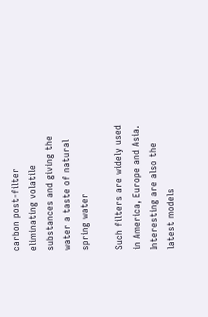carbon post-filter eliminating volatile substances and giving the water a taste of natural spring water

Such filters are widely used in America, Europe and Asia. Interesting are also the latest models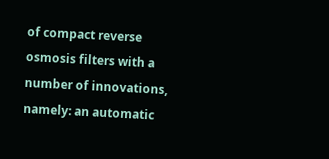of compact reverse osmosis filters with a number of innovations, namely: an automatic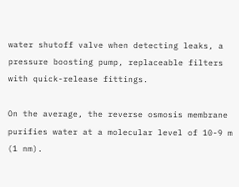water shutoff valve when detecting leaks, a pressure boosting pump, replaceable filters with quick-release fittings.

On the average, the reverse osmosis membrane purifies water at a molecular level of 10-9 m (1 nm).